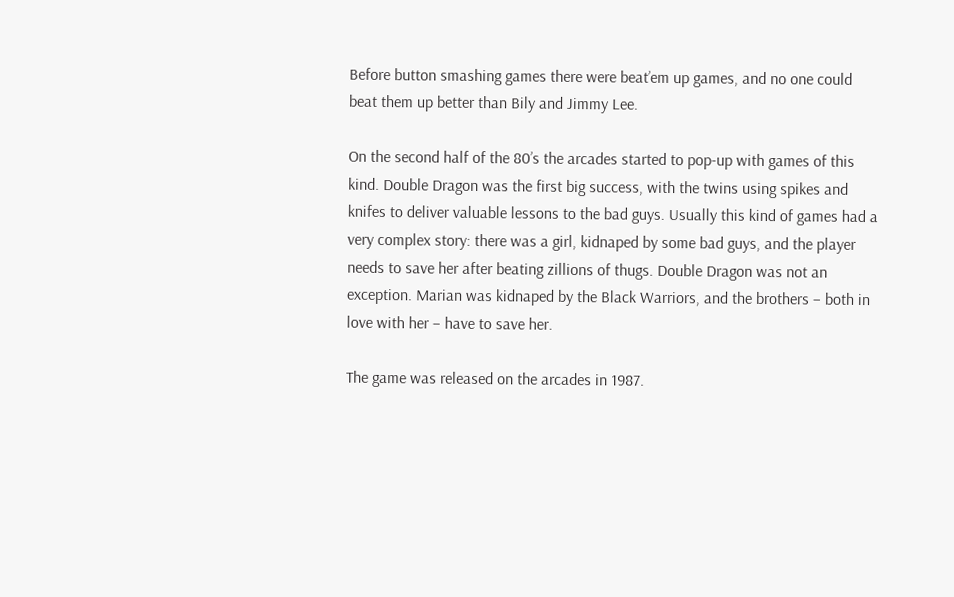Before button smashing games there were beat’em up games, and no one could beat them up better than Bily and Jimmy Lee.

On the second half of the 80’s the arcades started to pop-up with games of this kind. Double Dragon was the first big success, with the twins using spikes and knifes to deliver valuable lessons to the bad guys. Usually this kind of games had a very complex story: there was a girl, kidnaped by some bad guys, and the player needs to save her after beating zillions of thugs. Double Dragon was not an exception. Marian was kidnaped by the Black Warriors, and the brothers – both in love with her – have to save her.

The game was released on the arcades in 1987.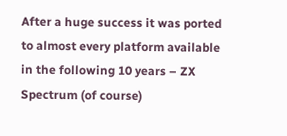After a huge success it was ported to almost every platform available in the following 10 years – ZX Spectrum (of course)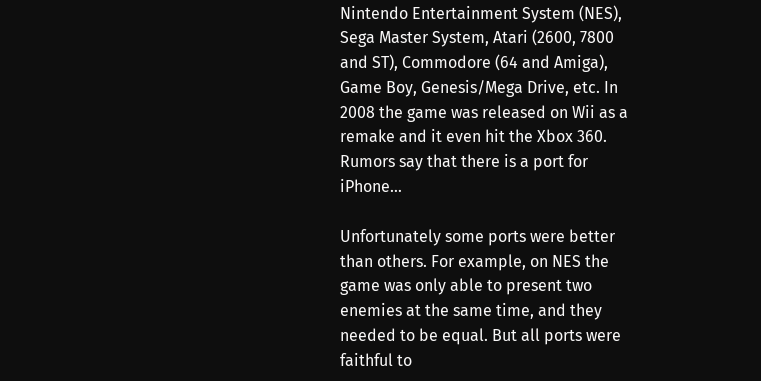Nintendo Entertainment System (NES), Sega Master System, Atari (2600, 7800 and ST), Commodore (64 and Amiga), Game Boy, Genesis/Mega Drive, etc. In 2008 the game was released on Wii as a remake and it even hit the Xbox 360. Rumors say that there is a port for iPhone…

Unfortunately some ports were better than others. For example, on NES the game was only able to present two enemies at the same time, and they needed to be equal. But all ports were faithful to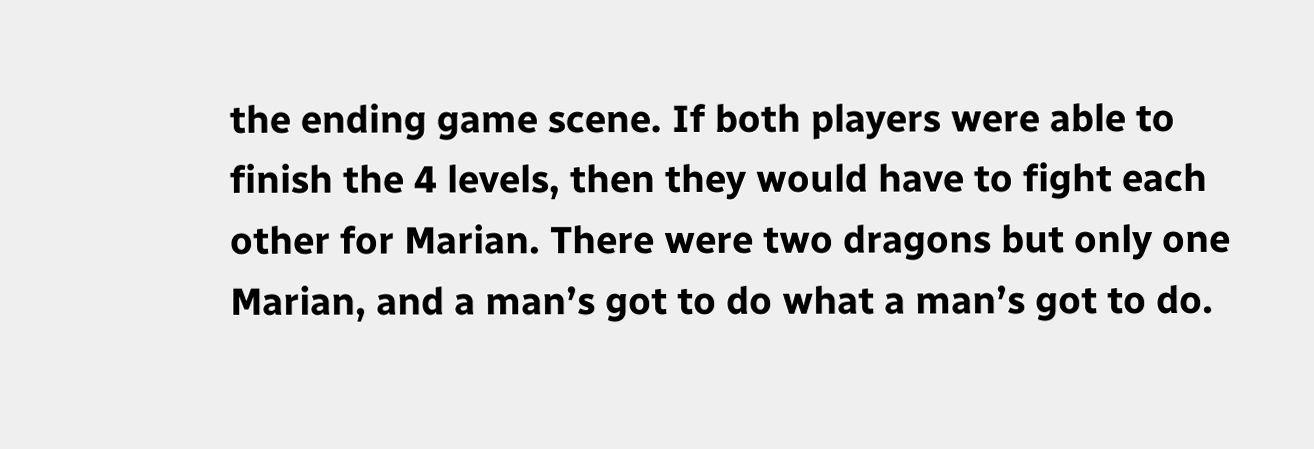the ending game scene. If both players were able to finish the 4 levels, then they would have to fight each other for Marian. There were two dragons but only one Marian, and a man’s got to do what a man’s got to do.